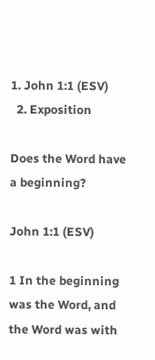1. John 1:1 (ESV)
  2. Exposition

Does the Word have a beginning?

John 1:1 (ESV)

1 In the beginning was the Word, and the Word was with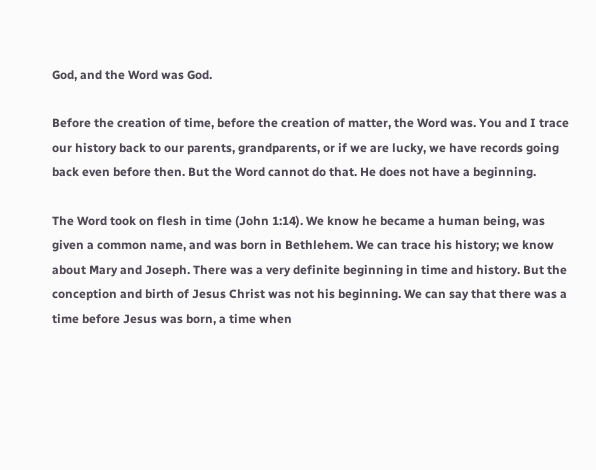God, and the Word was God.

Before the creation of time, before the creation of matter, the Word was. You and I trace our history back to our parents, grandparents, or if we are lucky, we have records going back even before then. But the Word cannot do that. He does not have a beginning.

The Word took on flesh in time (John 1:14). We know he became a human being, was given a common name, and was born in Bethlehem. We can trace his history; we know about Mary and Joseph. There was a very definite beginning in time and history. But the conception and birth of Jesus Christ was not his beginning. We can say that there was a time before Jesus was born, a time when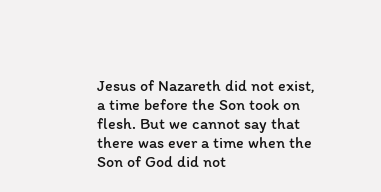Jesus of Nazareth did not exist, a time before the Son took on flesh. But we cannot say that there was ever a time when the Son of God did not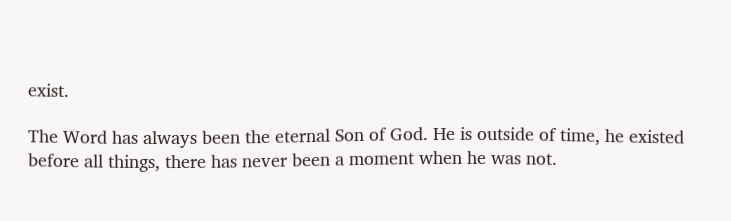exist.

The Word has always been the eternal Son of God. He is outside of time, he existed before all things, there has never been a moment when he was not.